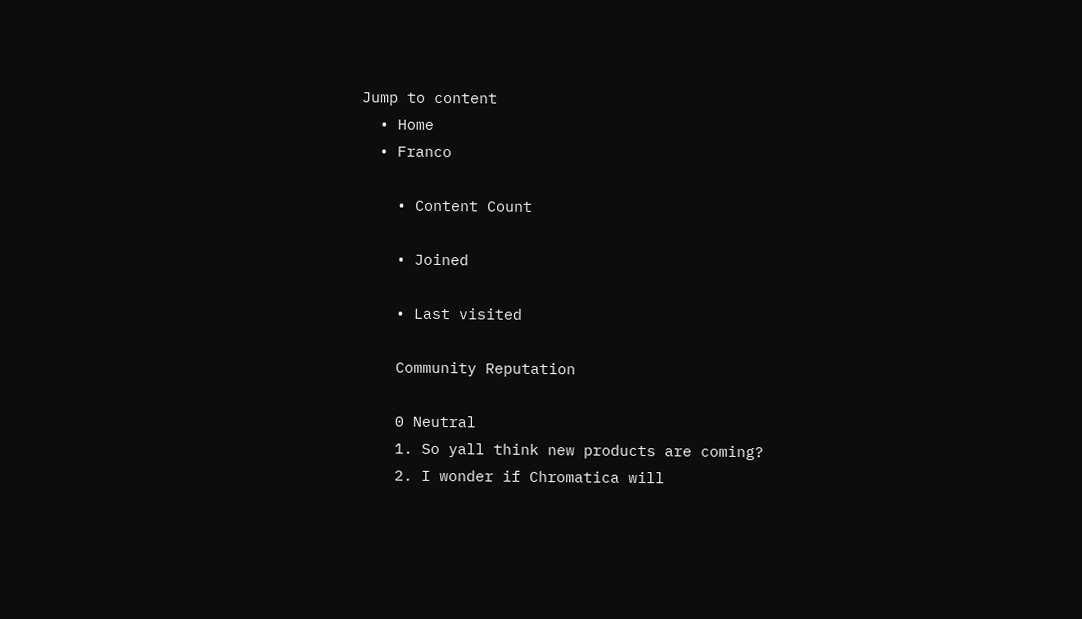Jump to content
  • Home
  • Franco

    • Content Count

    • Joined

    • Last visited

    Community Reputation

    0 Neutral
    1. So yall think new products are coming?
    2. I wonder if Chromatica will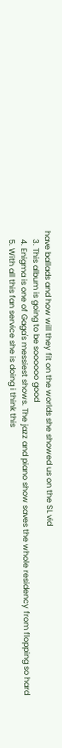have ballads and how will they fit on the worlds she showed us on the SL vid
    3. This album is going to be soooooo good
    4. Enigma is one of Gaga's messiest shows. The jazz and piano show saves the whole residency from flopping so hard
    5. With all this fan service she is doing i think this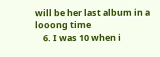will be her last album in a looong time
    6. I was 10 when i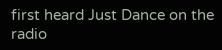first heard Just Dance on the radio